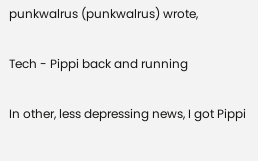punkwalrus (punkwalrus) wrote,

Tech - Pippi back and running

In other, less depressing news, I got Pippi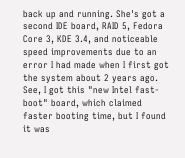back up and running. She's got a second IDE board, RAID 5, Fedora Core 3, KDE 3.4, and noticeable speed improvements due to an error I had made when I first got the system about 2 years ago. See, I got this "new Intel fast-boot" board, which claimed faster booting time, but I found it was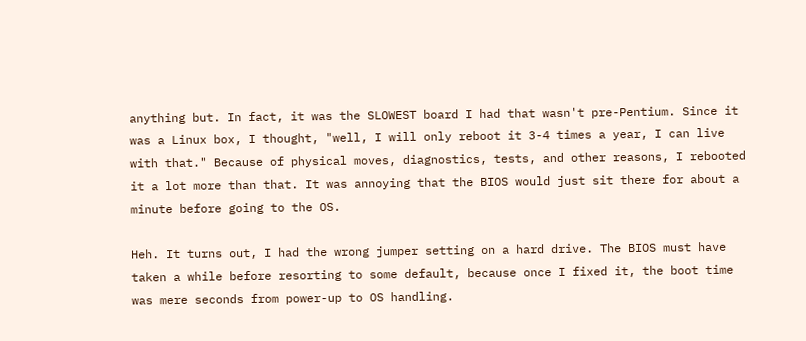anything but. In fact, it was the SLOWEST board I had that wasn't pre-Pentium. Since it was a Linux box, I thought, "well, I will only reboot it 3-4 times a year, I can live with that." Because of physical moves, diagnostics, tests, and other reasons, I rebooted it a lot more than that. It was annoying that the BIOS would just sit there for about a minute before going to the OS.

Heh. It turns out, I had the wrong jumper setting on a hard drive. The BIOS must have taken a while before resorting to some default, because once I fixed it, the boot time was mere seconds from power-up to OS handling.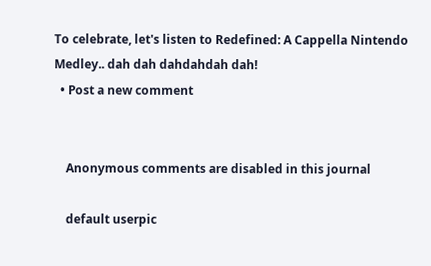To celebrate, let's listen to Redefined: A Cappella Nintendo Medley.. dah dah dahdahdah dah!
  • Post a new comment


    Anonymous comments are disabled in this journal

    default userpic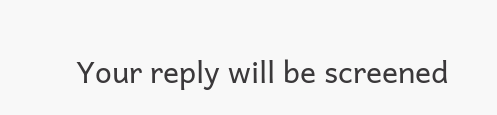Your reply will be screened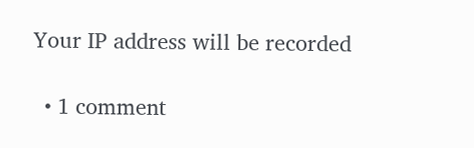Your IP address will be recorded

  • 1 comment